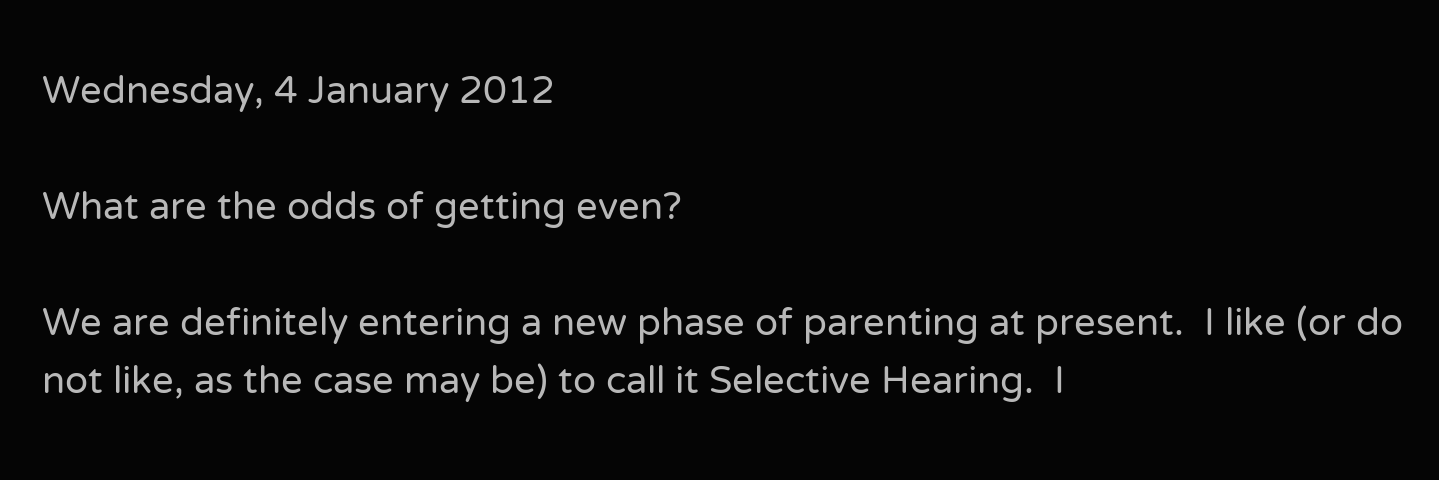Wednesday, 4 January 2012

What are the odds of getting even?

We are definitely entering a new phase of parenting at present.  I like (or do not like, as the case may be) to call it Selective Hearing.  I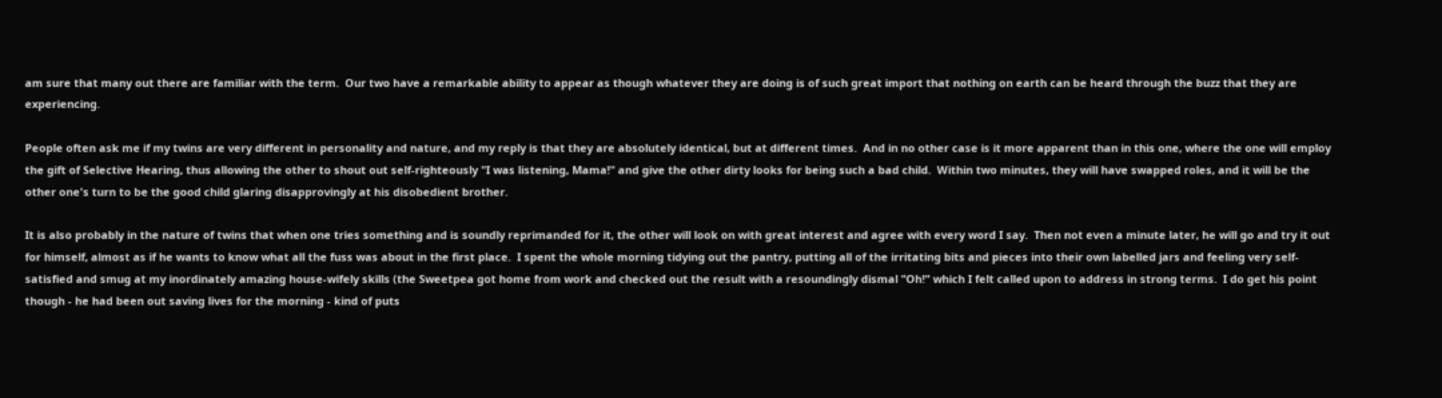am sure that many out there are familiar with the term.  Our two have a remarkable ability to appear as though whatever they are doing is of such great import that nothing on earth can be heard through the buzz that they are experiencing.

People often ask me if my twins are very different in personality and nature, and my reply is that they are absolutely identical, but at different times.  And in no other case is it more apparent than in this one, where the one will employ the gift of Selective Hearing, thus allowing the other to shout out self-righteously "I was listening, Mama!" and give the other dirty looks for being such a bad child.  Within two minutes, they will have swapped roles, and it will be the other one's turn to be the good child glaring disapprovingly at his disobedient brother.

It is also probably in the nature of twins that when one tries something and is soundly reprimanded for it, the other will look on with great interest and agree with every word I say.  Then not even a minute later, he will go and try it out for himself, almost as if he wants to know what all the fuss was about in the first place.  I spent the whole morning tidying out the pantry, putting all of the irritating bits and pieces into their own labelled jars and feeling very self-satisfied and smug at my inordinately amazing house-wifely skills (the Sweetpea got home from work and checked out the result with a resoundingly dismal "Oh!" which I felt called upon to address in strong terms.  I do get his point though - he had been out saving lives for the morning - kind of puts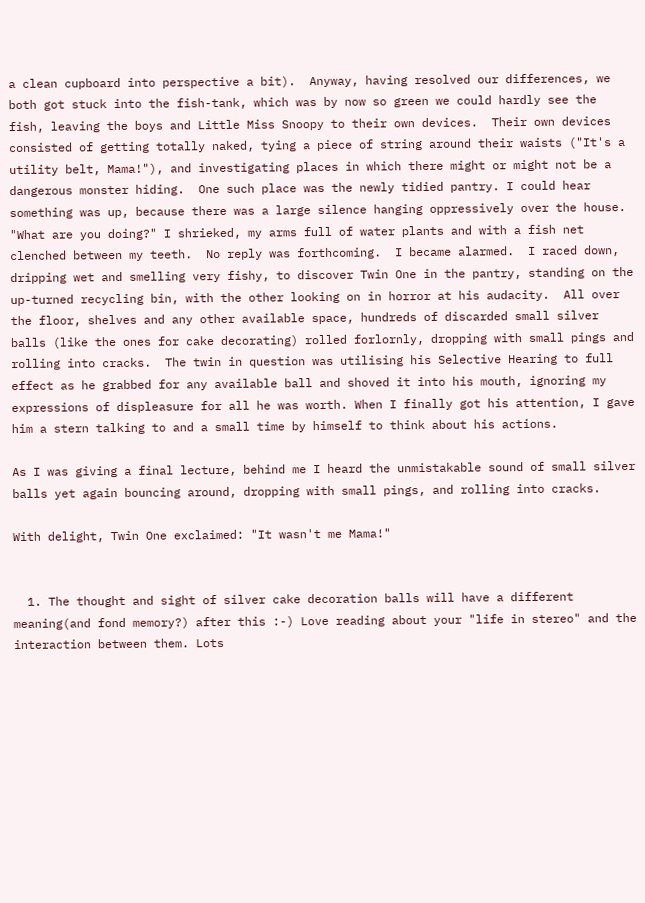a clean cupboard into perspective a bit).  Anyway, having resolved our differences, we both got stuck into the fish-tank, which was by now so green we could hardly see the fish, leaving the boys and Little Miss Snoopy to their own devices.  Their own devices consisted of getting totally naked, tying a piece of string around their waists ("It's a utility belt, Mama!"), and investigating places in which there might or might not be a dangerous monster hiding.  One such place was the newly tidied pantry. I could hear something was up, because there was a large silence hanging oppressively over the house.
"What are you doing?" I shrieked, my arms full of water plants and with a fish net clenched between my teeth.  No reply was forthcoming.  I became alarmed.  I raced down, dripping wet and smelling very fishy, to discover Twin One in the pantry, standing on the up-turned recycling bin, with the other looking on in horror at his audacity.  All over the floor, shelves and any other available space, hundreds of discarded small silver balls (like the ones for cake decorating) rolled forlornly, dropping with small pings and rolling into cracks.  The twin in question was utilising his Selective Hearing to full effect as he grabbed for any available ball and shoved it into his mouth, ignoring my expressions of displeasure for all he was worth. When I finally got his attention, I gave him a stern talking to and a small time by himself to think about his actions.

As I was giving a final lecture, behind me I heard the unmistakable sound of small silver balls yet again bouncing around, dropping with small pings, and rolling into cracks.

With delight, Twin One exclaimed: "It wasn't me Mama!"


  1. The thought and sight of silver cake decoration balls will have a different meaning(and fond memory?) after this :-) Love reading about your "life in stereo" and the interaction between them. Lots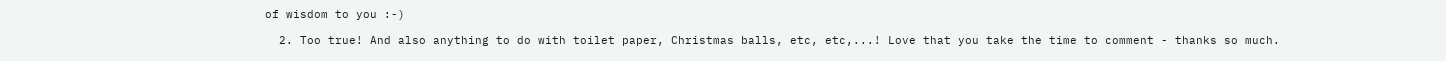of wisdom to you :-)

  2. Too true! And also anything to do with toilet paper, Christmas balls, etc, etc,...! Love that you take the time to comment - thanks so much.